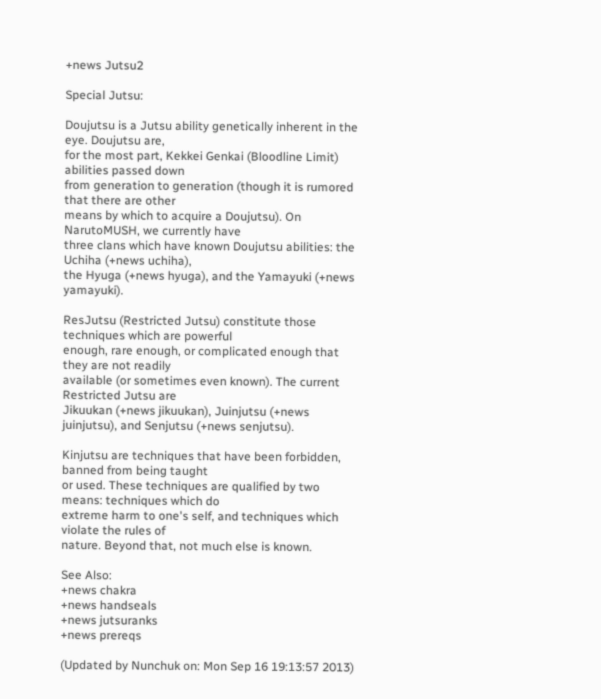+news Jutsu2

Special Jutsu:

Doujutsu is a Jutsu ability genetically inherent in the eye. Doujutsu are,
for the most part, Kekkei Genkai (Bloodline Limit) abilities passed down
from generation to generation (though it is rumored that there are other
means by which to acquire a Doujutsu). On NarutoMUSH, we currently have
three clans which have known Doujutsu abilities: the Uchiha (+news uchiha),
the Hyuga (+news hyuga), and the Yamayuki (+news yamayuki).

ResJutsu (Restricted Jutsu) constitute those techniques which are powerful
enough, rare enough, or complicated enough that they are not readily
available (or sometimes even known). The current Restricted Jutsu are
Jikuukan (+news jikuukan), Juinjutsu (+news juinjutsu), and Senjutsu (+news senjutsu).

Kinjutsu are techniques that have been forbidden, banned from being taught
or used. These techniques are qualified by two means: techniques which do
extreme harm to one's self, and techniques which violate the rules of
nature. Beyond that, not much else is known.

See Also:
+news chakra
+news handseals
+news jutsuranks
+news prereqs

(Updated by Nunchuk on: Mon Sep 16 19:13:57 2013)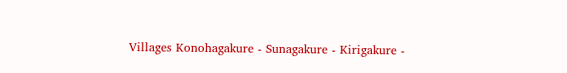Villages Konohagakure - Sunagakure - Kirigakure -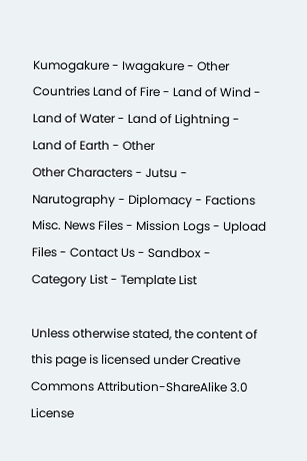Kumogakure - Iwagakure - Other
Countries Land of Fire - Land of Wind - Land of Water - Land of Lightning - Land of Earth - Other
Other Characters - Jutsu - Narutography - Diplomacy - Factions
Misc. News Files - Mission Logs - Upload Files - Contact Us - Sandbox - Category List - Template List

Unless otherwise stated, the content of this page is licensed under Creative Commons Attribution-ShareAlike 3.0 License